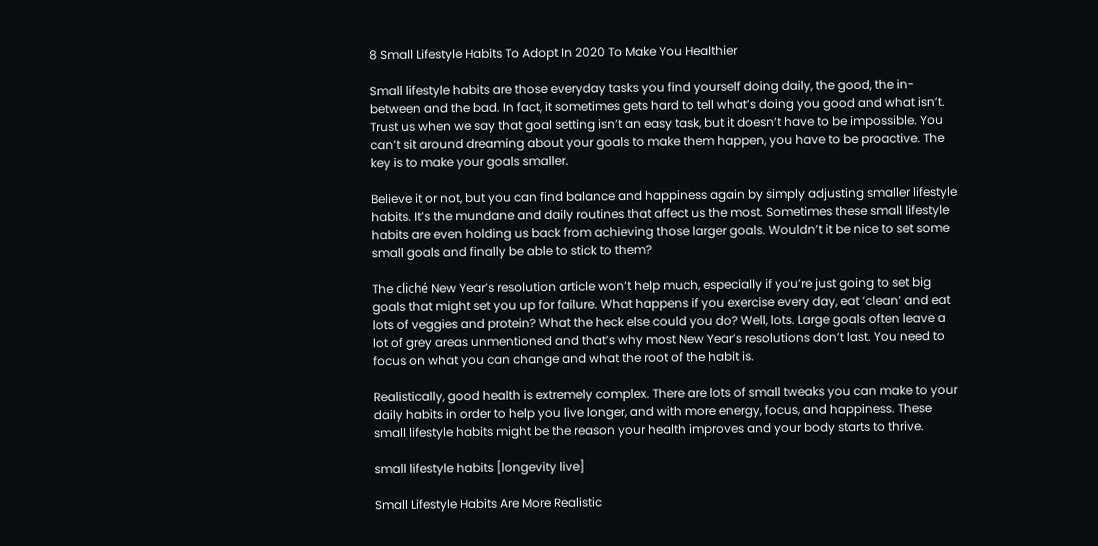8 Small Lifestyle Habits To Adopt In 2020 To Make You Healthier

Small lifestyle habits are those everyday tasks you find yourself doing daily, the good, the in-between and the bad. In fact, it sometimes gets hard to tell what’s doing you good and what isn’t. Trust us when we say that goal setting isn’t an easy task, but it doesn’t have to be impossible. You can’t sit around dreaming about your goals to make them happen, you have to be proactive. The key is to make your goals smaller.

Believe it or not, but you can find balance and happiness again by simply adjusting smaller lifestyle habits. It’s the mundane and daily routines that affect us the most. Sometimes these small lifestyle habits are even holding us back from achieving those larger goals. Wouldn’t it be nice to set some small goals and finally be able to stick to them?

The cliché New Year’s resolution article won’t help much, especially if you’re just going to set big goals that might set you up for failure. What happens if you exercise every day, eat ‘clean’ and eat lots of veggies and protein? What the heck else could you do? Well, lots. Large goals often leave a lot of grey areas unmentioned and that’s why most New Year’s resolutions don’t last. You need to focus on what you can change and what the root of the habit is.

Realistically, good health is extremely complex. There are lots of small tweaks you can make to your daily habits in order to help you live longer, and with more energy, focus, and happiness. These small lifestyle habits might be the reason your health improves and your body starts to thrive.

small lifestyle habits [longevity live]

Small Lifestyle Habits Are More Realistic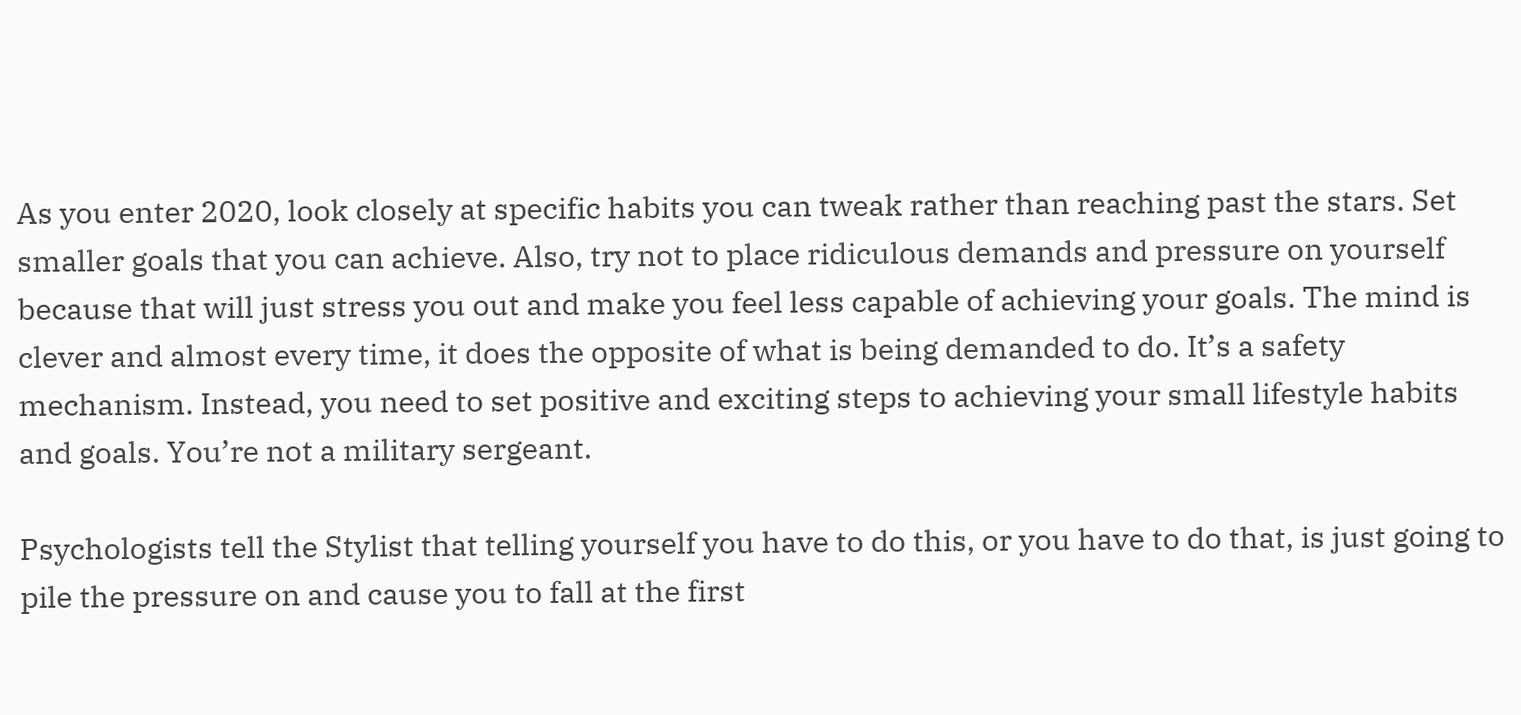As you enter 2020, look closely at specific habits you can tweak rather than reaching past the stars. Set smaller goals that you can achieve. Also, try not to place ridiculous demands and pressure on yourself because that will just stress you out and make you feel less capable of achieving your goals. The mind is clever and almost every time, it does the opposite of what is being demanded to do. It’s a safety mechanism. Instead, you need to set positive and exciting steps to achieving your small lifestyle habits and goals. You’re not a military sergeant.

Psychologists tell the Stylist that telling yourself you have to do this, or you have to do that, is just going to pile the pressure on and cause you to fall at the first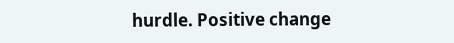hurdle. Positive change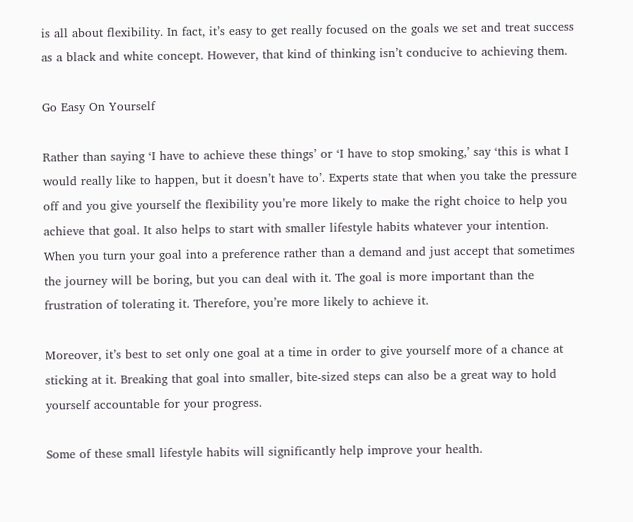is all about flexibility. In fact, it’s easy to get really focused on the goals we set and treat success as a black and white concept. However, that kind of thinking isn’t conducive to achieving them.

Go Easy On Yourself

Rather than saying ‘I have to achieve these things’ or ‘I have to stop smoking,’ say ‘this is what I would really like to happen, but it doesn’t have to’. Experts state that when you take the pressure off and you give yourself the flexibility you’re more likely to make the right choice to help you achieve that goal. It also helps to start with smaller lifestyle habits whatever your intention. When you turn your goal into a preference rather than a demand and just accept that sometimes the journey will be boring, but you can deal with it. The goal is more important than the frustration of tolerating it. Therefore, you’re more likely to achieve it.

Moreover, it’s best to set only one goal at a time in order to give yourself more of a chance at sticking at it. Breaking that goal into smaller, bite-sized steps can also be a great way to hold yourself accountable for your progress.

Some of these small lifestyle habits will significantly help improve your health.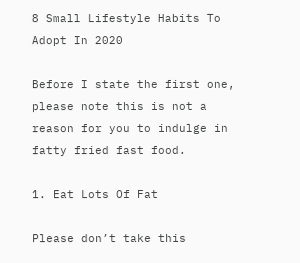8 Small Lifestyle Habits To Adopt In 2020

Before I state the first one, please note this is not a reason for you to indulge in fatty fried fast food.

1. Eat Lots Of Fat

Please don’t take this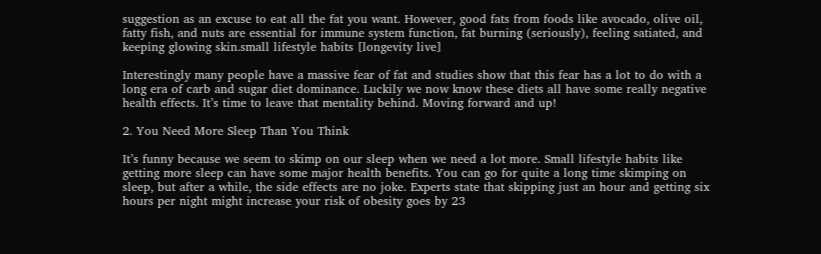suggestion as an excuse to eat all the fat you want. However, good fats from foods like avocado, olive oil, fatty fish, and nuts are essential for immune system function, fat burning (seriously), feeling satiated, and keeping glowing skin.small lifestyle habits [longevity live]

Interestingly many people have a massive fear of fat and studies show that this fear has a lot to do with a long era of carb and sugar diet dominance. Luckily we now know these diets all have some really negative health effects. It’s time to leave that mentality behind. Moving forward and up!

2. You Need More Sleep Than You Think

It’s funny because we seem to skimp on our sleep when we need a lot more. Small lifestyle habits like getting more sleep can have some major health benefits. You can go for quite a long time skimping on sleep, but after a while, the side effects are no joke. Experts state that skipping just an hour and getting six hours per night might increase your risk of obesity goes by 23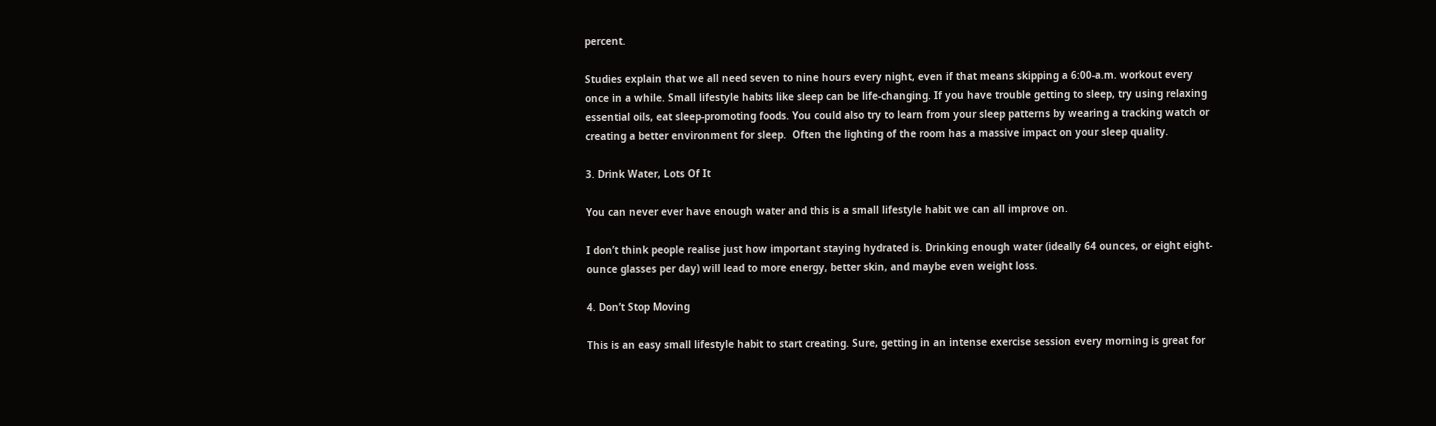percent.

Studies explain that we all need seven to nine hours every night, even if that means skipping a 6:00-a.m. workout every once in a while. Small lifestyle habits like sleep can be life-changing. If you have trouble getting to sleep, try using relaxing essential oils, eat sleep-promoting foods. You could also try to learn from your sleep patterns by wearing a tracking watch or creating a better environment for sleep.  Often the lighting of the room has a massive impact on your sleep quality.

3. Drink Water, Lots Of It

You can never ever have enough water and this is a small lifestyle habit we can all improve on.

I don’t think people realise just how important staying hydrated is. Drinking enough water (ideally 64 ounces, or eight eight-ounce glasses per day) will lead to more energy, better skin, and maybe even weight loss.

4. Don’t Stop Moving

This is an easy small lifestyle habit to start creating. Sure, getting in an intense exercise session every morning is great for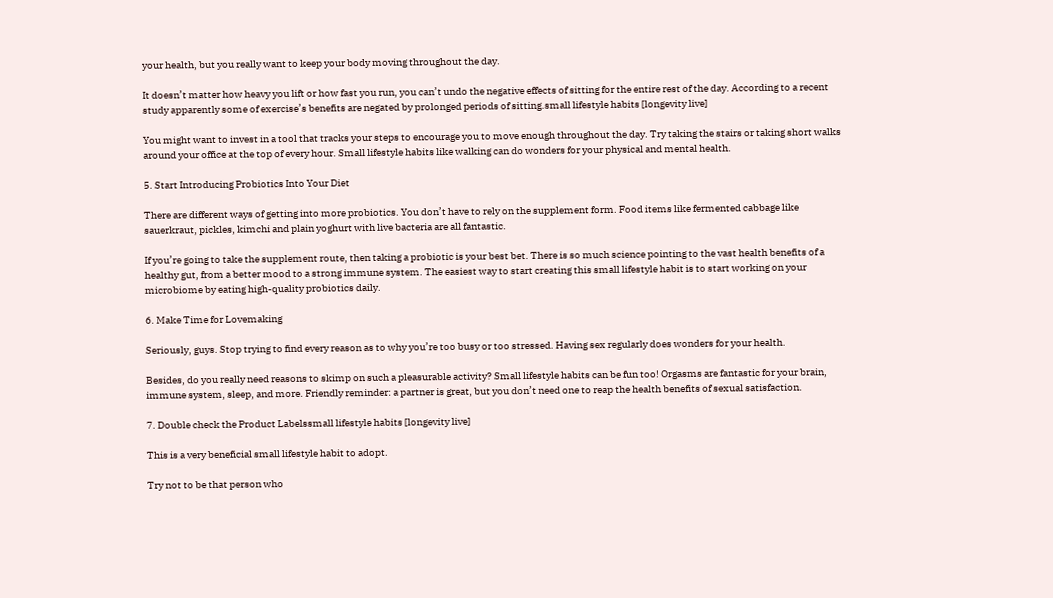your health, but you really want to keep your body moving throughout the day.

It doesn’t matter how heavy you lift or how fast you run, you can’t undo the negative effects of sitting for the entire rest of the day. According to a recent study apparently some of exercise’s benefits are negated by prolonged periods of sitting.small lifestyle habits [longevity live]

You might want to invest in a tool that tracks your steps to encourage you to move enough throughout the day. Try taking the stairs or taking short walks around your office at the top of every hour. Small lifestyle habits like walking can do wonders for your physical and mental health.

5. Start Introducing Probiotics Into Your Diet

There are different ways of getting into more probiotics. You don’t have to rely on the supplement form. Food items like fermented cabbage like sauerkraut, pickles, kimchi and plain yoghurt with live bacteria are all fantastic.

If you’re going to take the supplement route, then taking a probiotic is your best bet. There is so much science pointing to the vast health benefits of a healthy gut, from a better mood to a strong immune system. The easiest way to start creating this small lifestyle habit is to start working on your microbiome by eating high-quality probiotics daily.

6. Make Time for Lovemaking

Seriously, guys. Stop trying to find every reason as to why you’re too busy or too stressed. Having sex regularly does wonders for your health.

Besides, do you really need reasons to skimp on such a pleasurable activity? Small lifestyle habits can be fun too! Orgasms are fantastic for your brain, immune system, sleep, and more. Friendly reminder: a partner is great, but you don’t need one to reap the health benefits of sexual satisfaction.

7. Double check the Product Labelssmall lifestyle habits [longevity live]

This is a very beneficial small lifestyle habit to adopt.

Try not to be that person who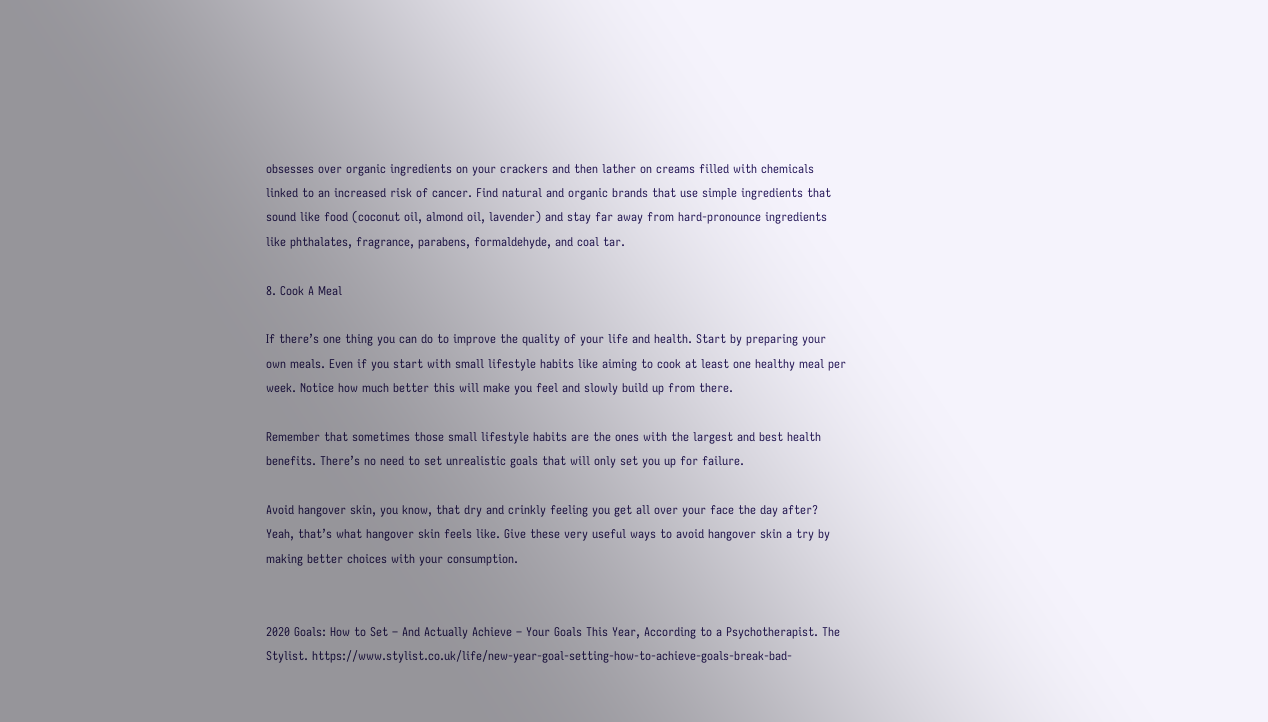obsesses over organic ingredients on your crackers and then lather on creams filled with chemicals linked to an increased risk of cancer. Find natural and organic brands that use simple ingredients that sound like food (coconut oil, almond oil, lavender) and stay far away from hard-pronounce ingredients like phthalates, fragrance, parabens, formaldehyde, and coal tar.

8. Cook A Meal

If there’s one thing you can do to improve the quality of your life and health. Start by preparing your own meals. Even if you start with small lifestyle habits like aiming to cook at least one healthy meal per week. Notice how much better this will make you feel and slowly build up from there.

Remember that sometimes those small lifestyle habits are the ones with the largest and best health benefits. There’s no need to set unrealistic goals that will only set you up for failure.

Avoid hangover skin, you know, that dry and crinkly feeling you get all over your face the day after? Yeah, that’s what hangover skin feels like. Give these very useful ways to avoid hangover skin a try by making better choices with your consumption.


2020 Goals: How to Set – And Actually Achieve – Your Goals This Year, According to a Psychotherapist. The Stylist. https://www.stylist.co.uk/life/new-year-goal-setting-how-to-achieve-goals-break-bad-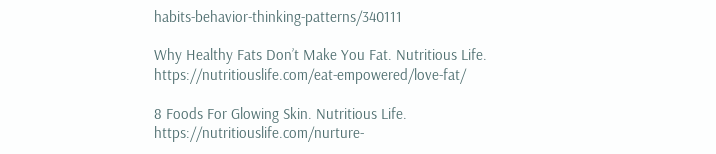habits-behavior-thinking-patterns/340111

Why Healthy Fats Don’t Make You Fat. Nutritious Life. https://nutritiouslife.com/eat-empowered/love-fat/

8 Foods For Glowing Skin. Nutritious Life. https://nutritiouslife.com/nurture-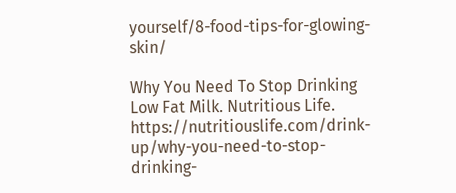yourself/8-food-tips-for-glowing-skin/

Why You Need To Stop Drinking Low Fat Milk. Nutritious Life. https://nutritiouslife.com/drink-up/why-you-need-to-stop-drinking-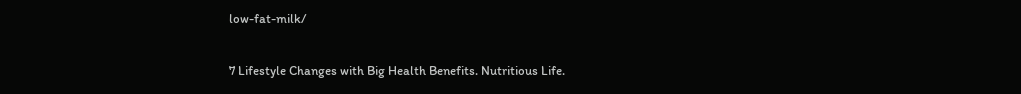low-fat-milk/

7 Lifestyle Changes with Big Health Benefits. Nutritious Life.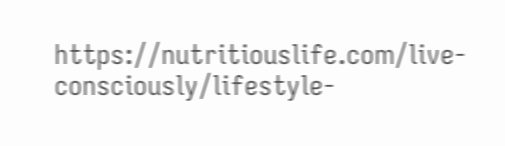https://nutritiouslife.com/live-consciously/lifestyle-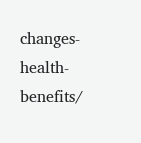changes-health-benefits/